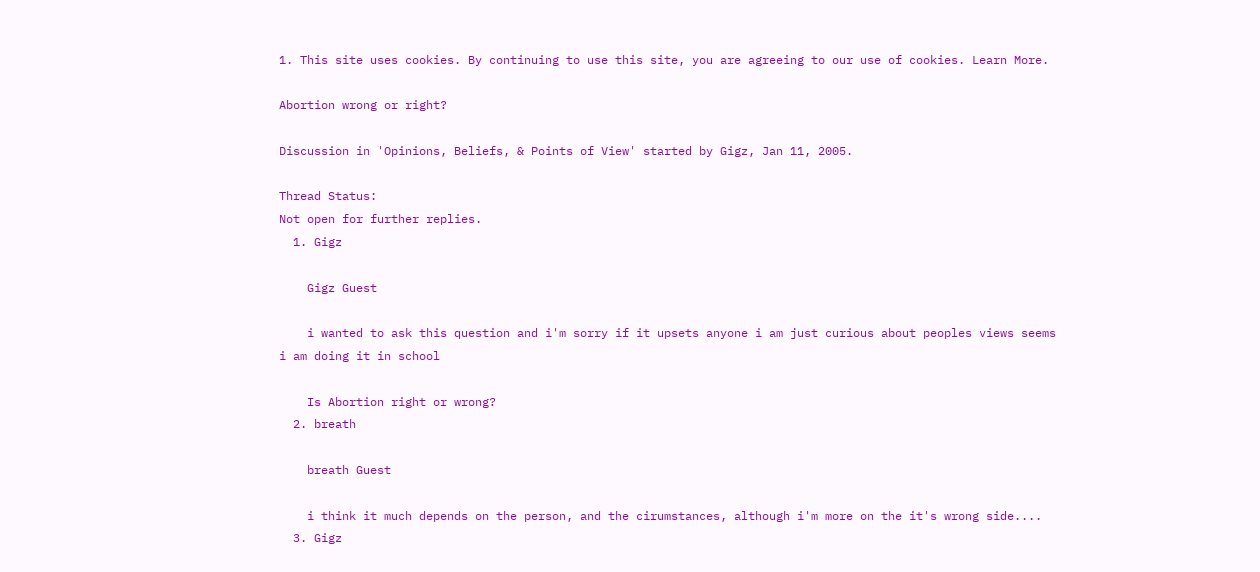1. This site uses cookies. By continuing to use this site, you are agreeing to our use of cookies. Learn More.

Abortion wrong or right?

Discussion in 'Opinions, Beliefs, & Points of View' started by Gigz, Jan 11, 2005.

Thread Status:
Not open for further replies.
  1. Gigz

    Gigz Guest

    i wanted to ask this question and i'm sorry if it upsets anyone i am just curious about peoples views seems i am doing it in school

    Is Abortion right or wrong?
  2. breath

    breath Guest

    i think it much depends on the person, and the cirumstances, although i'm more on the it's wrong side....
  3. Gigz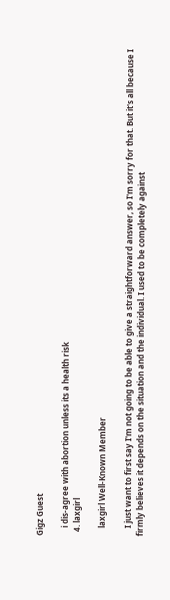Gigz Guest

    i dis-agree with abortion unless its a health risk
  4. laxgirl

    laxgirl Well-Known Member

    I just want to first say I'm not going to be able to give a straightforward answer, so I'm sorry for that. But it's all because I firmly believes it depends on the situation and the individual. I used to be completely against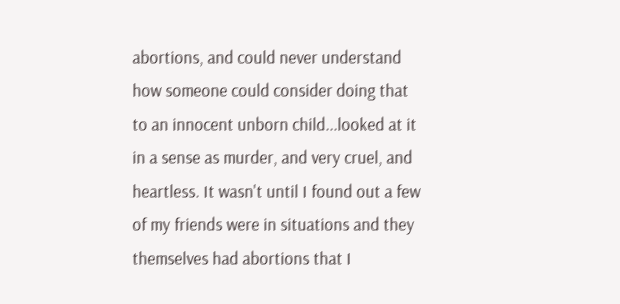abortions, and could never understand how someone could consider doing that to an innocent unborn child...looked at it in a sense as murder, and very cruel, and heartless. It wasn't until I found out a few of my friends were in situations and they themselves had abortions that I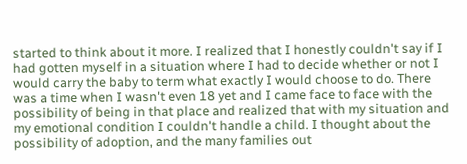started to think about it more. I realized that I honestly couldn't say if I had gotten myself in a situation where I had to decide whether or not I would carry the baby to term what exactly I would choose to do. There was a time when I wasn't even 18 yet and I came face to face with the possibility of being in that place and realized that with my situation and my emotional condition I couldn't handle a child. I thought about the possibility of adoption, and the many families out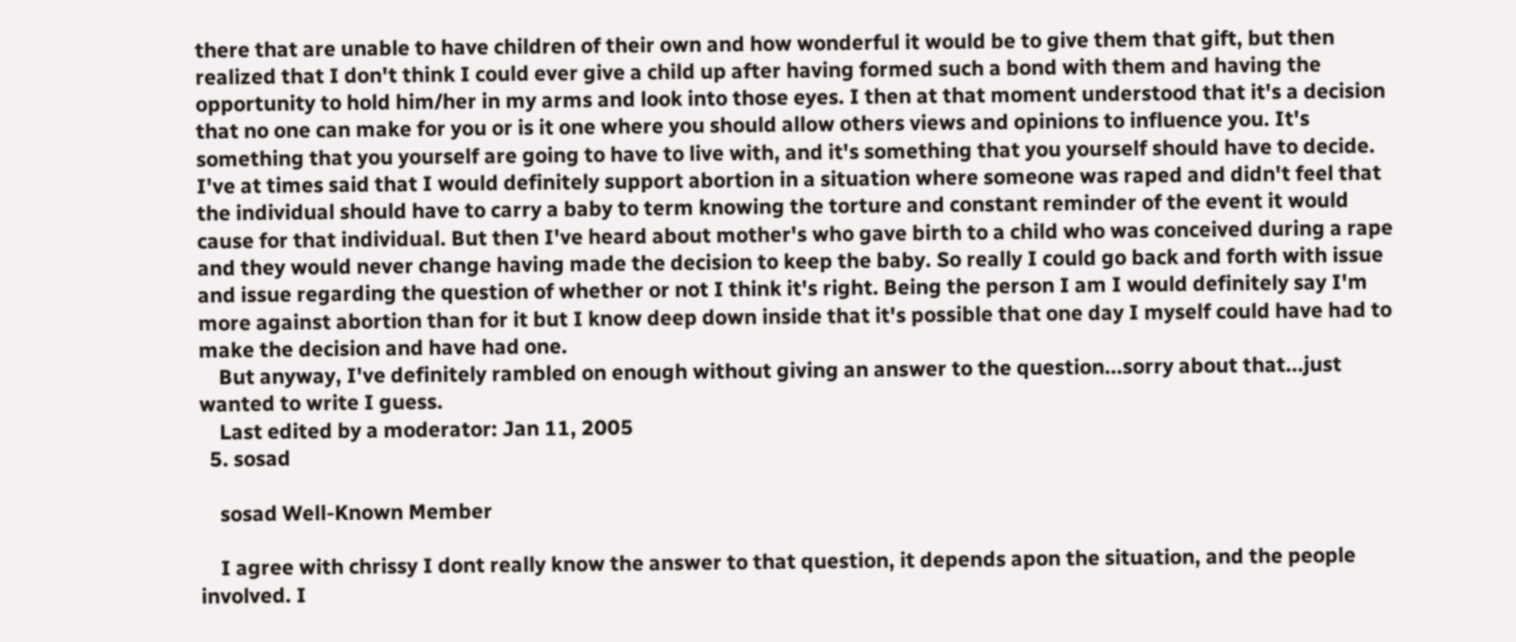there that are unable to have children of their own and how wonderful it would be to give them that gift, but then realized that I don't think I could ever give a child up after having formed such a bond with them and having the opportunity to hold him/her in my arms and look into those eyes. I then at that moment understood that it's a decision that no one can make for you or is it one where you should allow others views and opinions to influence you. It's something that you yourself are going to have to live with, and it's something that you yourself should have to decide. I've at times said that I would definitely support abortion in a situation where someone was raped and didn't feel that the individual should have to carry a baby to term knowing the torture and constant reminder of the event it would cause for that individual. But then I've heard about mother's who gave birth to a child who was conceived during a rape and they would never change having made the decision to keep the baby. So really I could go back and forth with issue and issue regarding the question of whether or not I think it's right. Being the person I am I would definitely say I'm more against abortion than for it but I know deep down inside that it's possible that one day I myself could have had to make the decision and have had one.
    But anyway, I've definitely rambled on enough without giving an answer to the question...sorry about that...just wanted to write I guess.
    Last edited by a moderator: Jan 11, 2005
  5. sosad

    sosad Well-Known Member

    I agree with chrissy I dont really know the answer to that question, it depends apon the situation, and the people involved. I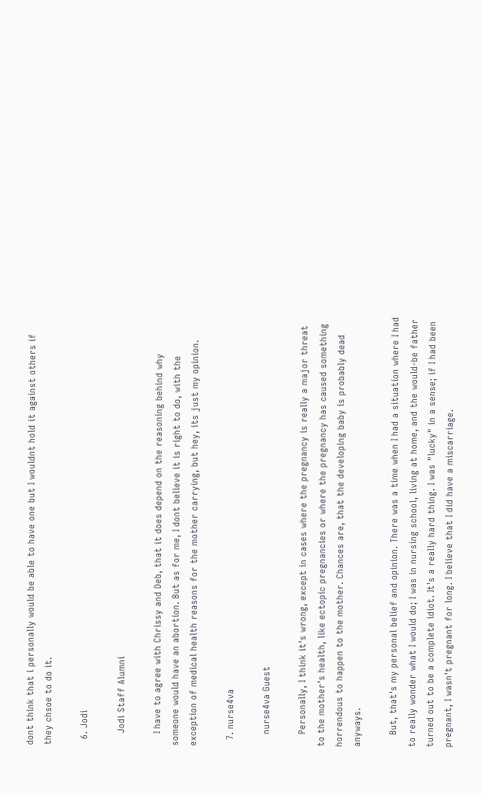dont think that i personally would be able to have one but I wouldnt hold it against others if they chsoe to do it.

  6. Jodi

    Jodi Staff Alumni

    I have to agree with Chrissy and Deb, that it does depend on the reasoning behind why someone would have an abortion. But as for me, I dont believe it is right to do, with the exception of medical health reasons for the mother carrying, but hey, its just my opinion.

  7. nurse4va

    nurse4va Guest

    Personally, I think it's wrong, except in cases where the pregnancy is really a major threat to the mother's health, like ectopic pregnancies or where the pregnancy has caused something horrendous to happen to the mother. Chances are, that the developing baby is probably dead anyways.

    But, that's my personal belief and opinion. There was a time when I had a situation where I had to really wonder what I would do; I was in nursing school, living at home, and the would-be father turned out to be a complete idiot. It's a really hard thing. I was "lucky" in a sense; if I had been pregnant, I wasn't pregnant for long. I believe that I did have a miscarriage.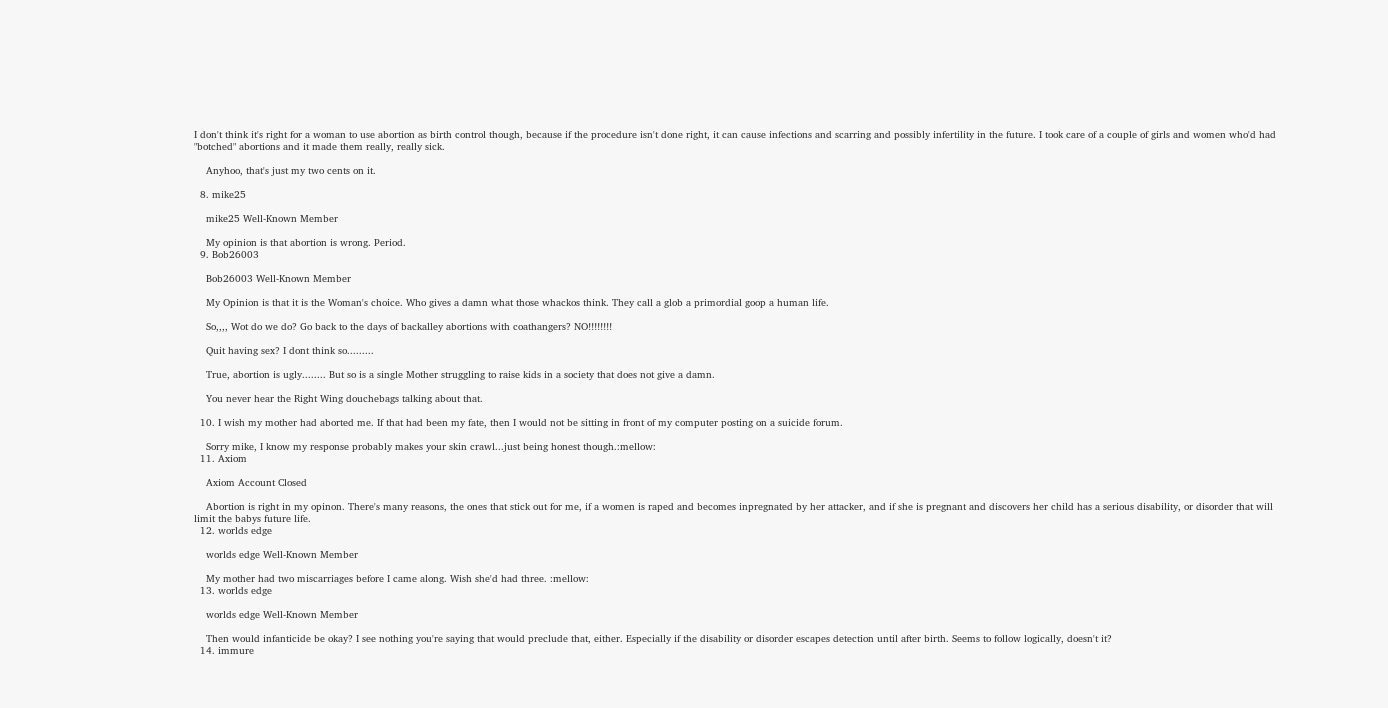I don't think it's right for a woman to use abortion as birth control though, because if the procedure isn't done right, it can cause infections and scarring and possibly infertility in the future. I took care of a couple of girls and women who'd had "botched" abortions and it made them really, really sick.

    Anyhoo, that's just my two cents on it.

  8. mike25

    mike25 Well-Known Member

    My opinion is that abortion is wrong. Period.
  9. Bob26003

    Bob26003 Well-Known Member

    My Opinion is that it is the Woman's choice. Who gives a damn what those whackos think. They call a glob a primordial goop a human life.

    So,,,, Wot do we do? Go back to the days of backalley abortions with coathangers? NO!!!!!!!!

    Quit having sex? I dont think so.........

    True, abortion is ugly........ But so is a single Mother struggling to raise kids in a society that does not give a damn.

    You never hear the Right Wing douchebags talking about that.

  10. I wish my mother had aborted me. If that had been my fate, then I would not be sitting in front of my computer posting on a suicide forum.

    Sorry mike, I know my response probably makes your skin crawl...just being honest though.:mellow:
  11. Axiom

    Axiom Account Closed

    Abortion is right in my opinon. There's many reasons, the ones that stick out for me, if a women is raped and becomes inpregnated by her attacker, and if she is pregnant and discovers her child has a serious disability, or disorder that will limit the babys future life.
  12. worlds edge

    worlds edge Well-Known Member

    My mother had two miscarriages before I came along. Wish she'd had three. :mellow:
  13. worlds edge

    worlds edge Well-Known Member

    Then would infanticide be okay? I see nothing you're saying that would preclude that, either. Especially if the disability or disorder escapes detection until after birth. Seems to follow logically, doesn't it?
  14. immure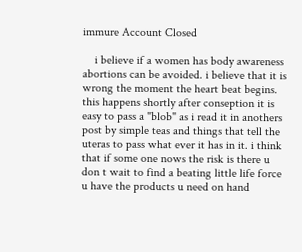immure Account Closed

    i believe if a women has body awareness abortions can be avoided. i believe that it is wrong the moment the heart beat begins. this happens shortly after conseption it is easy to pass a "blob" as i read it in anothers post by simple teas and things that tell the uteras to pass what ever it has in it. i think that if some one nows the risk is there u don t wait to find a beating little life force u have the products u need on hand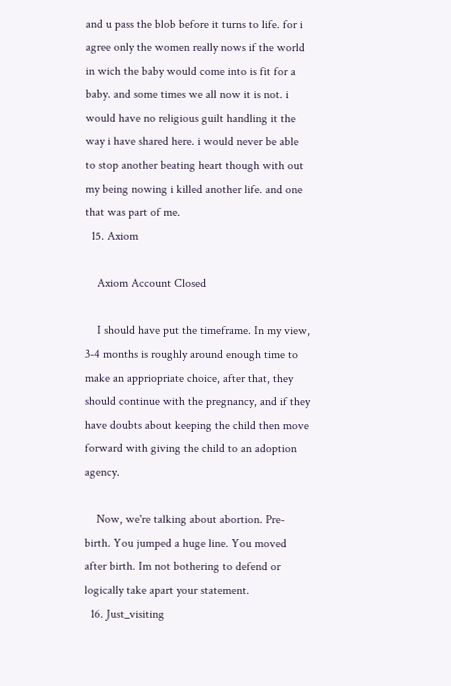and u pass the blob before it turns to life. for i agree only the women really nows if the world in wich the baby would come into is fit for a baby. and some times we all now it is not. i would have no religious guilt handling it the way i have shared here. i would never be able to stop another beating heart though with out my being nowing i killed another life. and one that was part of me.
  15. Axiom

    Axiom Account Closed

    I should have put the timeframe. In my view, 3-4 months is roughly around enough time to make an appriopriate choice, after that, they should continue with the pregnancy, and if they have doubts about keeping the child then move forward with giving the child to an adoption agency.

    Now, we're talking about abortion. Pre-birth. You jumped a huge line. You moved after birth. Im not bothering to defend or logically take apart your statement.
  16. Just_visiting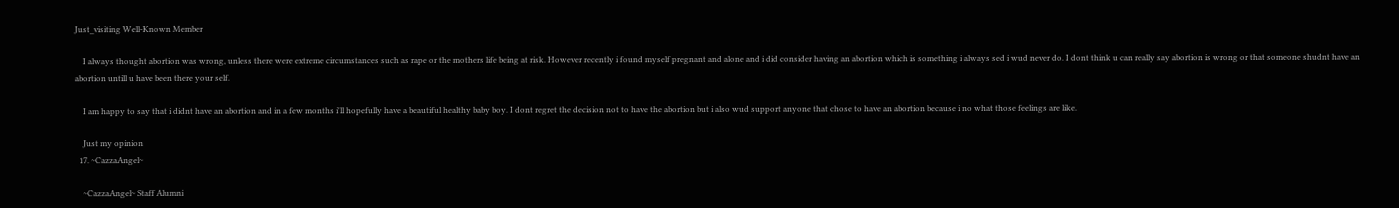Just_visiting Well-Known Member

    I always thought abortion was wrong, unless there were extreme circumstances such as rape or the mothers life being at risk. However recently i found myself pregnant and alone and i did consider having an abortion which is something i always sed i wud never do. I dont think u can really say abortion is wrong or that someone shudnt have an abortion untill u have been there your self.

    I am happy to say that i didnt have an abortion and in a few months i'll hopefully have a beautiful healthy baby boy. I dont regret the decision not to have the abortion but i also wud support anyone that chose to have an abortion because i no what those feelings are like.

    Just my opinion
  17. ~CazzaAngel~

    ~CazzaAngel~ Staff Alumni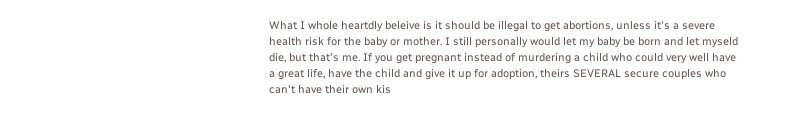What I whole heartdly beleive is it should be illegal to get abortions, unless it's a severe health risk for the baby or mother. I still personally would let my baby be born and let myseld die, but that's me. If you get pregnant instead of murdering a child who could very well have a great life, have the child and give it up for adoption, theirs SEVERAL secure couples who can't have their own kis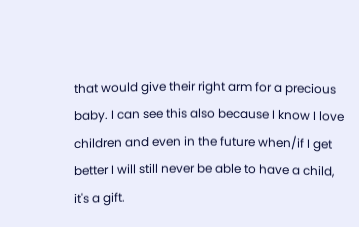that would give their right arm for a precious baby. I can see this also because I know I love children and even in the future when/if I get better I will still never be able to have a child, it's a gift.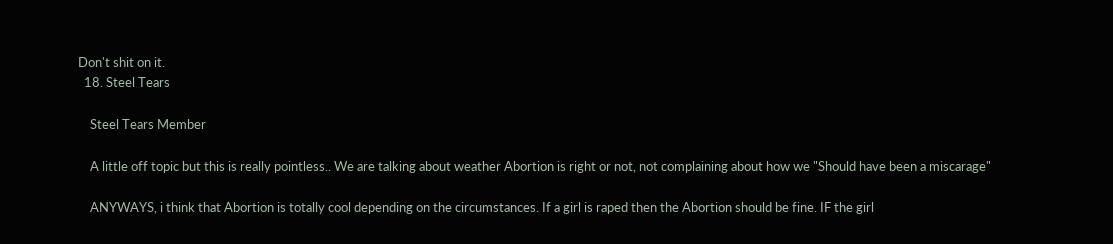Don't shit on it.
  18. Steel Tears

    Steel Tears Member

    A little off topic but this is really pointless.. We are talking about weather Abortion is right or not, not complaining about how we "Should have been a miscarage"

    ANYWAYS, i think that Abortion is totally cool depending on the circumstances. If a girl is raped then the Abortion should be fine. IF the girl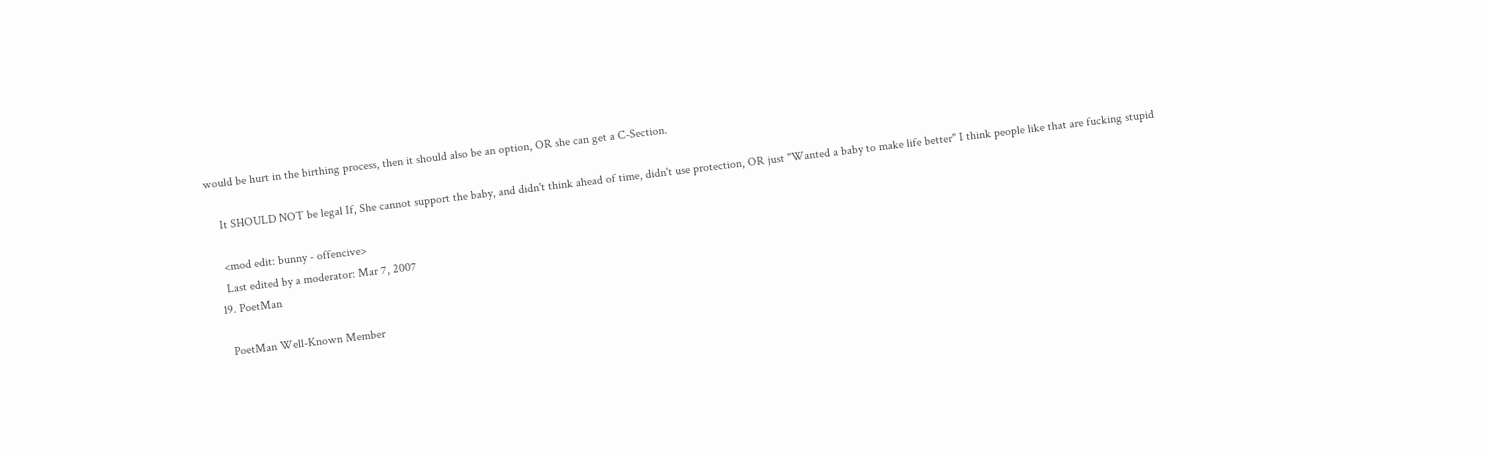would be hurt in the birthing process, then it should also be an option, OR she can get a C-Section.

    It SHOULD NOT be legal If, She cannot support the baby, and didn't think ahead of time, didn't use protection, OR just "Wanted a baby to make life better" I think people like that are fucking stupid

    <mod edit: bunny - offencive>
    Last edited by a moderator: Mar 7, 2007
  19. PoetMan

    PoetMan Well-Known Member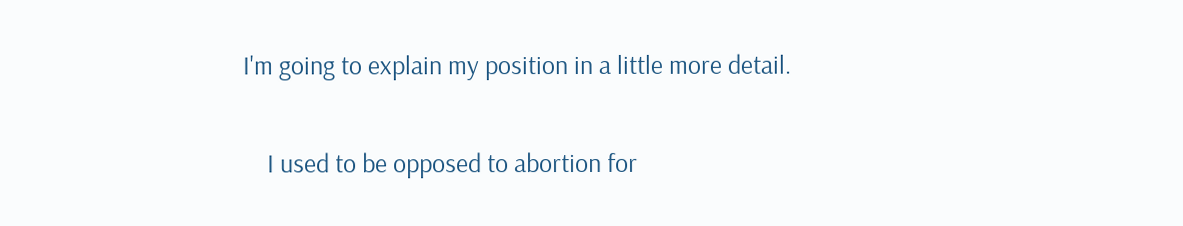I'm going to explain my position in a little more detail.

    I used to be opposed to abortion for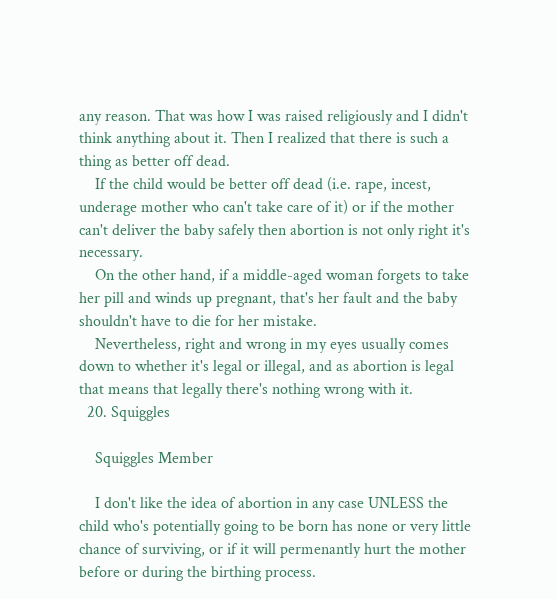any reason. That was how I was raised religiously and I didn't think anything about it. Then I realized that there is such a thing as better off dead.
    If the child would be better off dead (i.e. rape, incest, underage mother who can't take care of it) or if the mother can't deliver the baby safely then abortion is not only right it's necessary.
    On the other hand, if a middle-aged woman forgets to take her pill and winds up pregnant, that's her fault and the baby shouldn't have to die for her mistake.
    Nevertheless, right and wrong in my eyes usually comes down to whether it's legal or illegal, and as abortion is legal that means that legally there's nothing wrong with it.
  20. Squiggles

    Squiggles Member

    I don't like the idea of abortion in any case UNLESS the child who's potentially going to be born has none or very little chance of surviving, or if it will permenantly hurt the mother before or during the birthing process.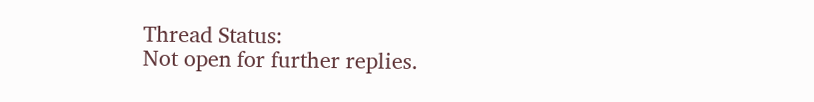Thread Status:
Not open for further replies.